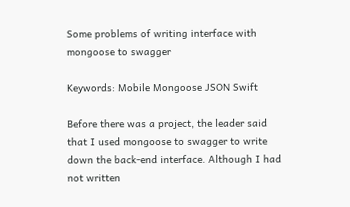Some problems of writing interface with mongoose to swagger

Keywords: Mobile Mongoose JSON Swift

Before there was a project, the leader said that I used mongoose to swagger to write down the back-end interface. Although I had not written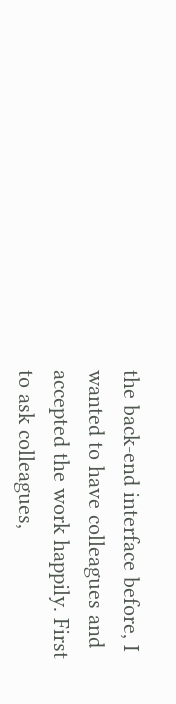the back-end interface before, I wanted to have colleagues and accepted the work happily. First to ask colleagues,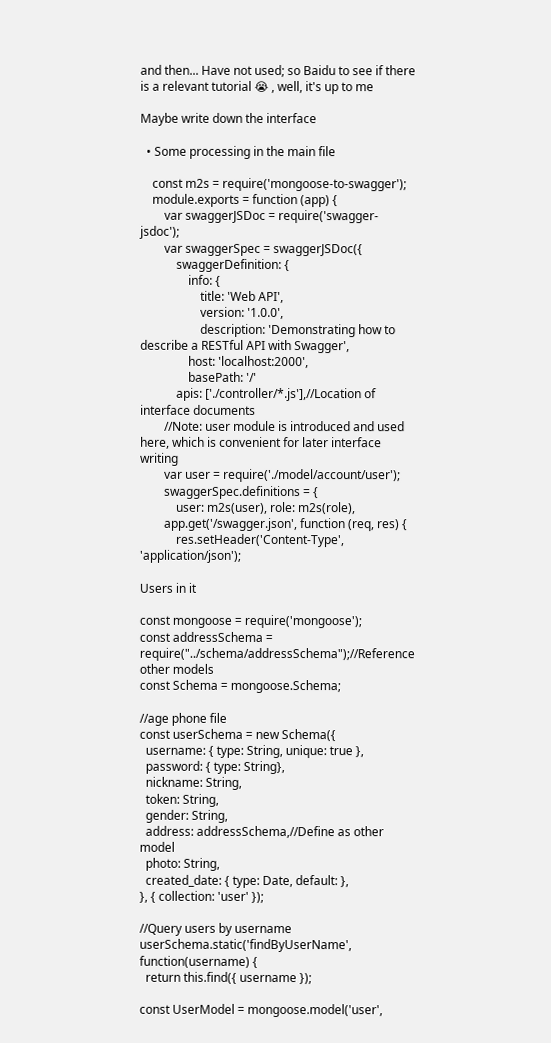and then... Have not used; so Baidu to see if there is a relevant tutorial 😭 , well, it's up to me

Maybe write down the interface

  • Some processing in the main file

    const m2s = require('mongoose-to-swagger');
    module.exports = function (app) {
        var swaggerJSDoc = require('swagger-jsdoc');
        var swaggerSpec = swaggerJSDoc({
            swaggerDefinition: {
                info: {
                    title: 'Web API',
                    version: '1.0.0',
                    description: 'Demonstrating how to describe a RESTful API with Swagger',
                host: 'localhost:2000',
                basePath: '/'
            apis: ['./controller/*.js'],//Location of interface documents
        //Note: user module is introduced and used here, which is convenient for later interface writing
        var user = require('./model/account/user');
        swaggerSpec.definitions = {
            user: m2s(user), role: m2s(role),
        app.get('/swagger.json', function (req, res) {
            res.setHeader('Content-Type', 'application/json');

Users in it

const mongoose = require('mongoose');
const addressSchema = require("../schema/addressSchema");//Reference other models
const Schema = mongoose.Schema;

//age phone file
const userSchema = new Schema({
  username: { type: String, unique: true },
  password: { type: String},
  nickname: String,
  token: String,
  gender: String,
  address: addressSchema,//Define as other model
  photo: String,
  created_date: { type: Date, default: },
}, { collection: 'user' });

//Query users by username
userSchema.static('findByUserName', function(username) {
  return this.find({ username });

const UserModel = mongoose.model('user',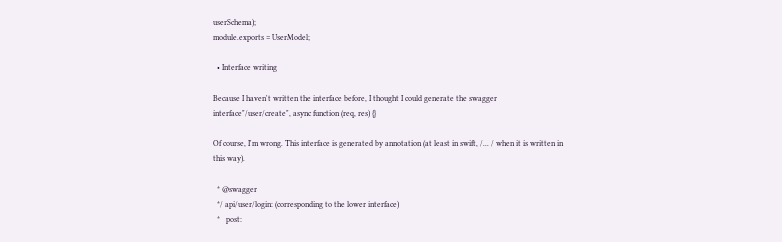userSchema);
module.exports = UserModel;

  • Interface writing

Because I haven't written the interface before, I thought I could generate the swagger interface"/user/create", async function (req, res) {}

Of course, I'm wrong. This interface is generated by annotation (at least in swift, /... / when it is written in this way).

  * @swagger
  */ api/user/login: (corresponding to the lower interface)
  *   post: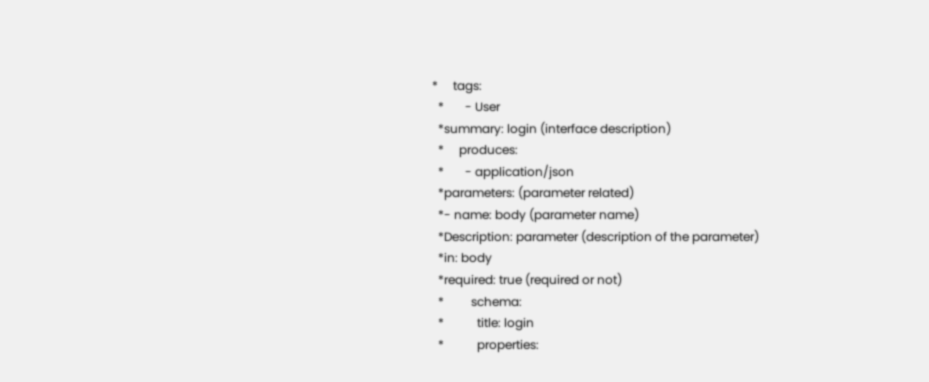*     tags:
  *       - User
  *summary: login (interface description)
  *     produces:
  *       - application/json
  *parameters: (parameter related)
  *- name: body (parameter name)
  *Description: parameter (description of the parameter)
  *in: body
  *required: true (required or not)
  *         schema:
  *           title: login
  *           properties: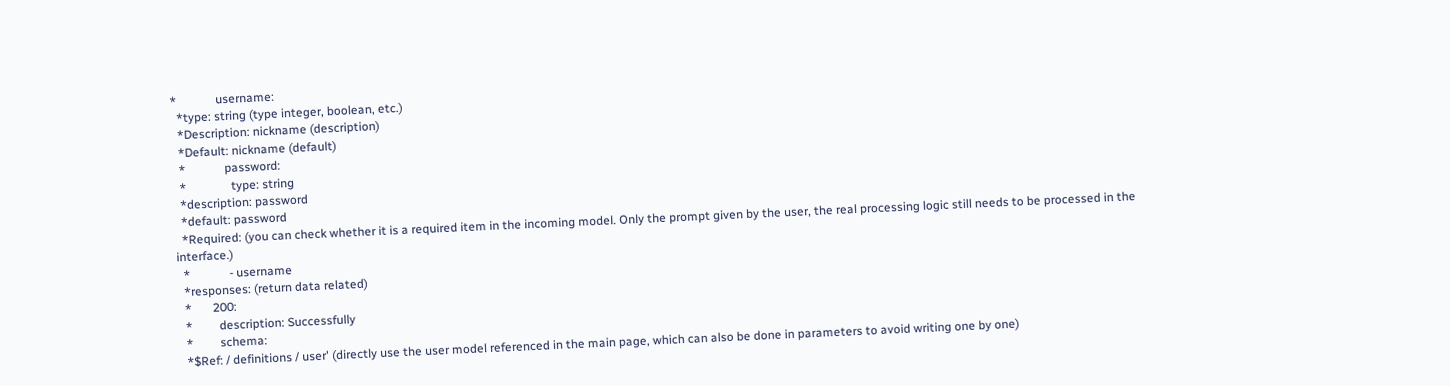*             username:
  *type: string (type integer, boolean, etc.)
  *Description: nickname (description)
  *Default: nickname (default)
  *             password:
  *               type: string
  *description: password
  *default: password
  *Required: (you can check whether it is a required item in the incoming model. Only the prompt given by the user, the real processing logic still needs to be processed in the interface.)
  *             - username
  *responses: (return data related)
  *       200:
  *         description: Successfully
  *         schema:
  *$Ref: / definitions / user' (directly use the user model referenced in the main page, which can also be done in parameters to avoid writing one by one)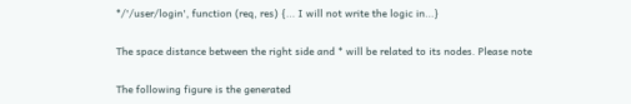*/'/user/login', function (req, res) {... I will not write the logic in...}

The space distance between the right side and * will be related to its nodes. Please note

The following figure is the generated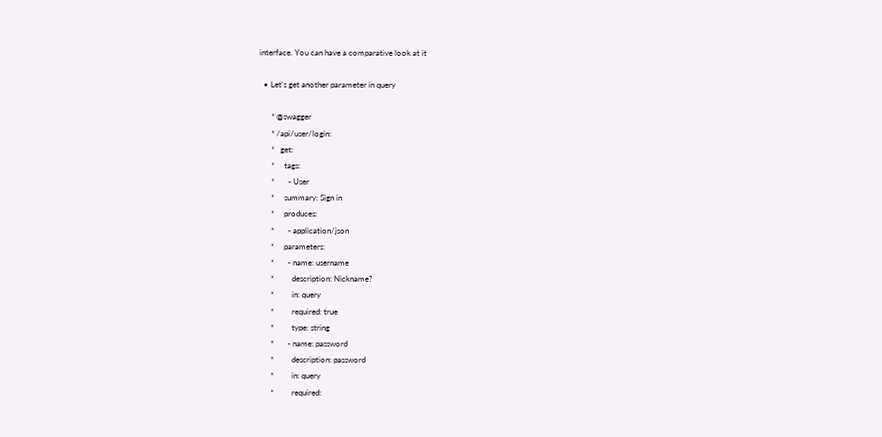interface. You can have a comparative look at it

  • Let's get another parameter in query

      * @swagger
      * /api/user/login:
      *   get:
      *     tags:
      *       - User
      *     summary: Sign in
      *     produces:
      *       - application/json
      *     parameters:
      *       - name: username
      *         description: Nickname?
      *         in: query
      *         required: true
      *         type: string
      *       - name: password
      *         description: password
      *         in: query
      *         required: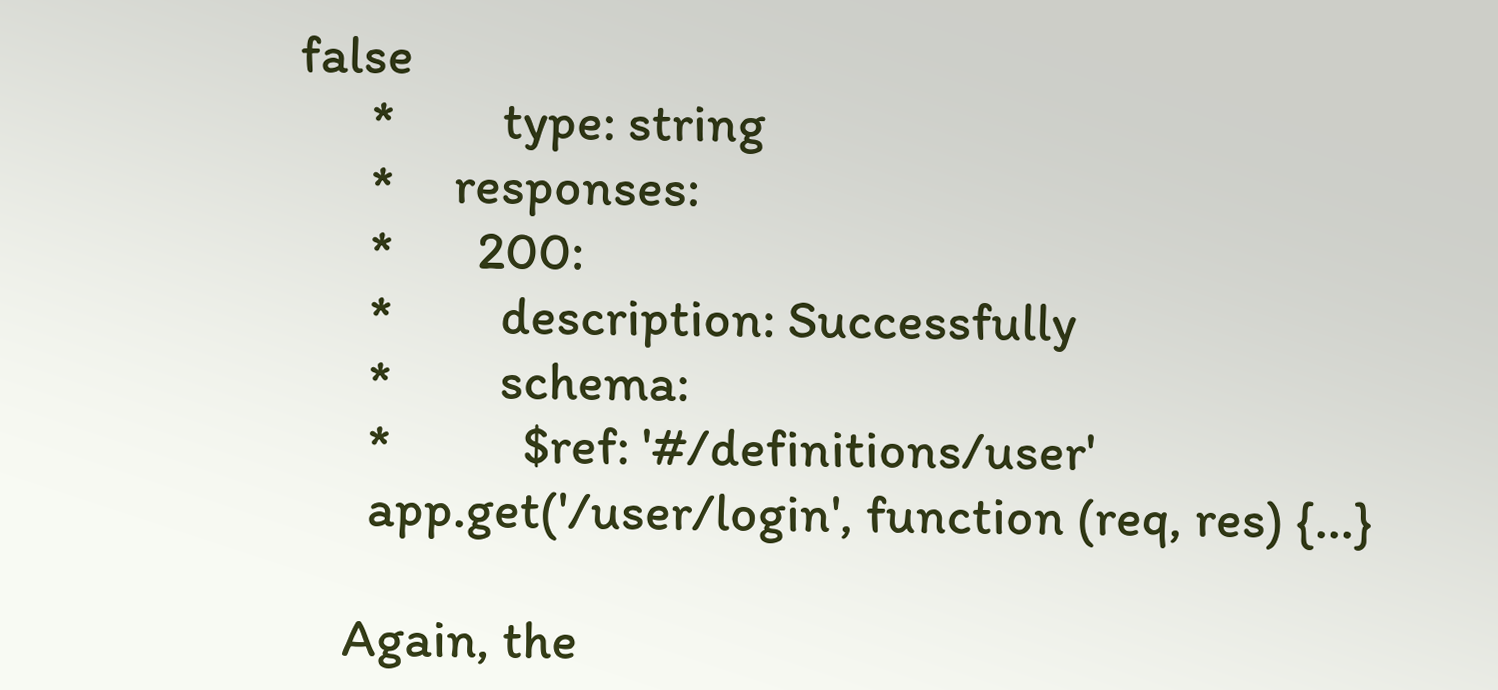false
      *         type: string
      *     responses:
      *       200:
      *         description: Successfully
      *         schema:
      *           $ref: '#/definitions/user'
      app.get('/user/login', function (req, res) {...}

    Again, the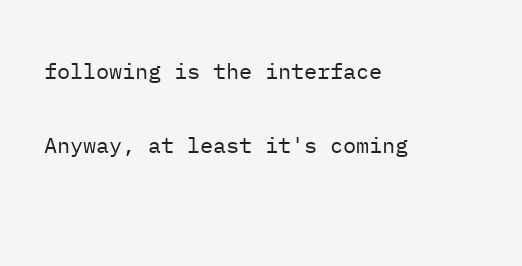following is the interface

Anyway, at least it's coming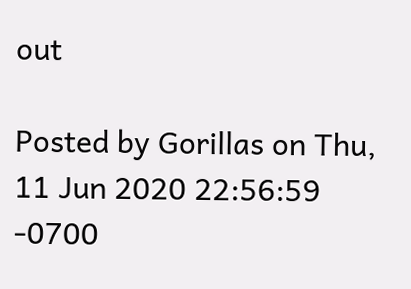out

Posted by Gorillas on Thu, 11 Jun 2020 22:56:59 -0700